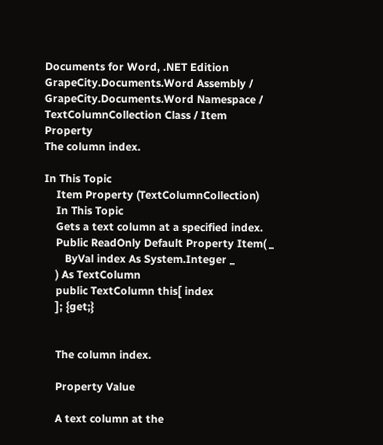Documents for Word, .NET Edition
GrapeCity.Documents.Word Assembly / GrapeCity.Documents.Word Namespace / TextColumnCollection Class / Item Property
The column index.

In This Topic
    Item Property (TextColumnCollection)
    In This Topic
    Gets a text column at a specified index.
    Public ReadOnly Default Property Item( _
       ByVal index As System.Integer _
    ) As TextColumn
    public TextColumn this[ index
    ]; {get;}


    The column index.

    Property Value

    A text column at the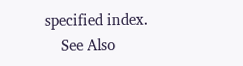specified index.
    See Also